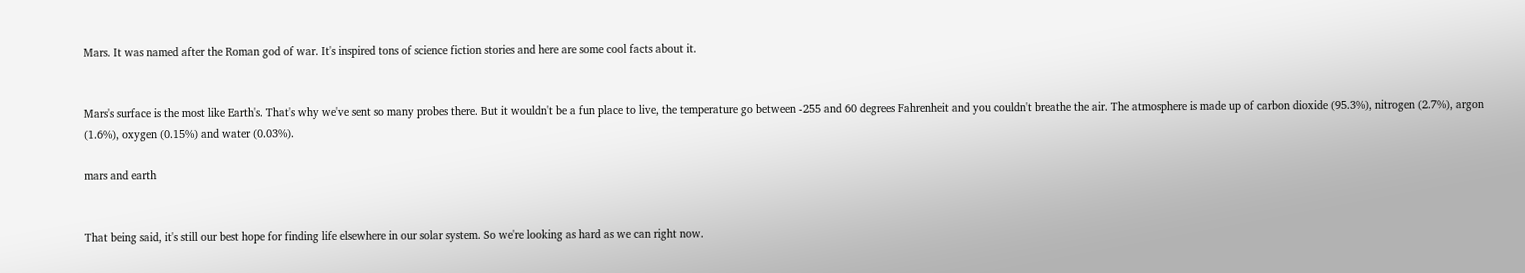Mars. It was named after the Roman god of war. It's inspired tons of science fiction stories and here are some cool facts about it.


Mars's surface is the most like Earth's. That's why we've sent so many probes there. But it wouldn't be a fun place to live, the temperature go between -255 and 60 degrees Fahrenheit and you couldn't breathe the air. The atmosphere is made up of carbon dioxide (95.3%), nitrogen (2.7%), argon (1.6%), oxygen (0.15%) and water (0.03%).

mars and earth


That being said, it's still our best hope for finding life elsewhere in our solar system. So we're looking as hard as we can right now.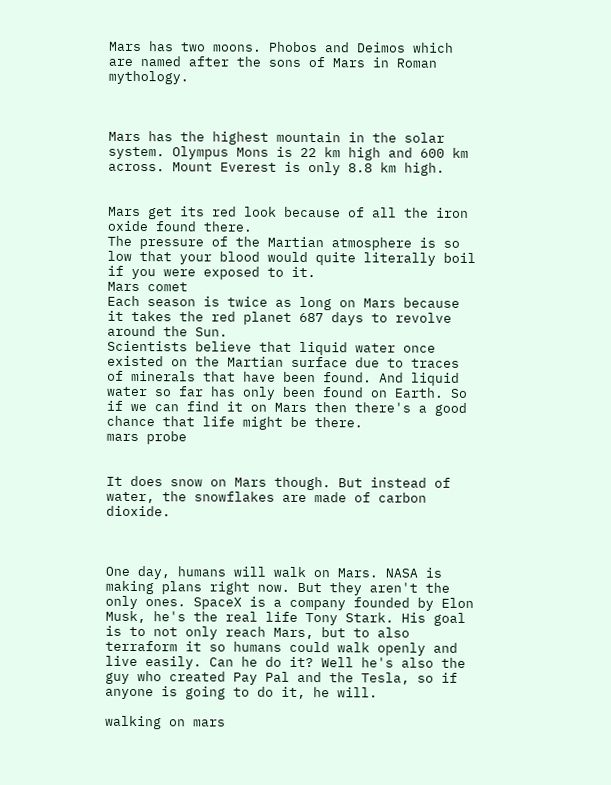Mars has two moons. Phobos and Deimos which are named after the sons of Mars in Roman mythology.



Mars has the highest mountain in the solar system. Olympus Mons is 22 km high and 600 km across. Mount Everest is only 8.8 km high.


Mars get its red look because of all the iron oxide found there.
The pressure of the Martian atmosphere is so low that your blood would quite literally boil if you were exposed to it.
Mars comet
Each season is twice as long on Mars because it takes the red planet 687 days to revolve around the Sun.
Scientists believe that liquid water once existed on the Martian surface due to traces of minerals that have been found. And liquid water so far has only been found on Earth. So if we can find it on Mars then there's a good chance that life might be there.
mars probe


It does snow on Mars though. But instead of water, the snowflakes are made of carbon dioxide.



One day, humans will walk on Mars. NASA is making plans right now. But they aren't the only ones. SpaceX is a company founded by Elon Musk, he's the real life Tony Stark. His goal is to not only reach Mars, but to also terraform it so humans could walk openly and live easily. Can he do it? Well he's also the guy who created Pay Pal and the Tesla, so if anyone is going to do it, he will.

walking on mars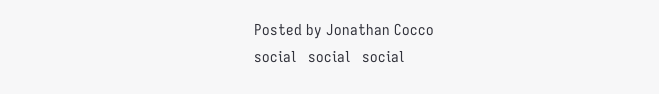Posted by Jonathan Cocco
social   social   social